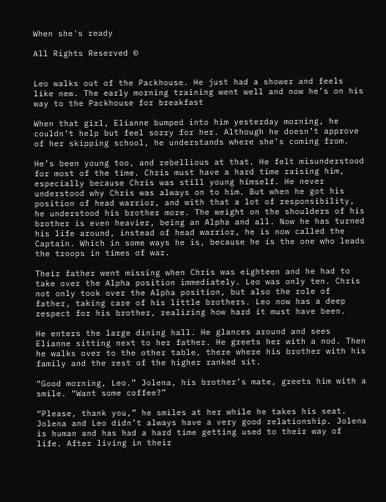When she's ready

All Rights Reserved ©


Leo walks out of the Packhouse. He just had a shower and feels like new. The early morning training went well and now he’s on his way to the Packhouse for breakfast

When that girl, Elianne bumped into him yesterday morning, he couldn’t help but feel sorry for her. Although he doesn’t approve of her skipping school, he understands where she’s coming from.

He’s been young too, and rebellious at that. He felt misunderstood for most of the time. Chris must have a hard time raising him, especially because Chris was still young himself. He never understood why Chris was always on to him. But when he got his position of head warrior, and with that a lot of responsibility, he understood his brother more. The weight on the shoulders of his brother is even heavier, being an Alpha and all. Now he has turned his life around, instead of head warrior, he is now called the Captain. Which in some ways he is, because he is the one who leads the troops in times of war.

Their father went missing when Chris was eighteen and he had to take over the Alpha position immediately. Leo was only ten. Chris not only took over the Alpha position, but also the role of father, taking care of his little brothers. Leo now has a deep respect for his brother, realizing how hard it must have been.

He enters the large dining hall. He glances around and sees Elianne sitting next to her father. He greets her with a nod. Then he walks over to the other table, there where his brother with his family and the rest of the higher ranked sit.

“Good morning, Leo.” Jolena, his brother’s mate, greets him with a smile. “Want some coffee?”

“Please, thank you,” he smiles at her while he takes his seat. Jolena and Leo didn’t always have a very good relationship. Jolena is human and has had a hard time getting used to their way of life. After living in their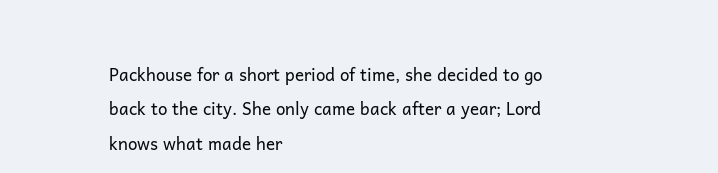Packhouse for a short period of time, she decided to go back to the city. She only came back after a year; Lord knows what made her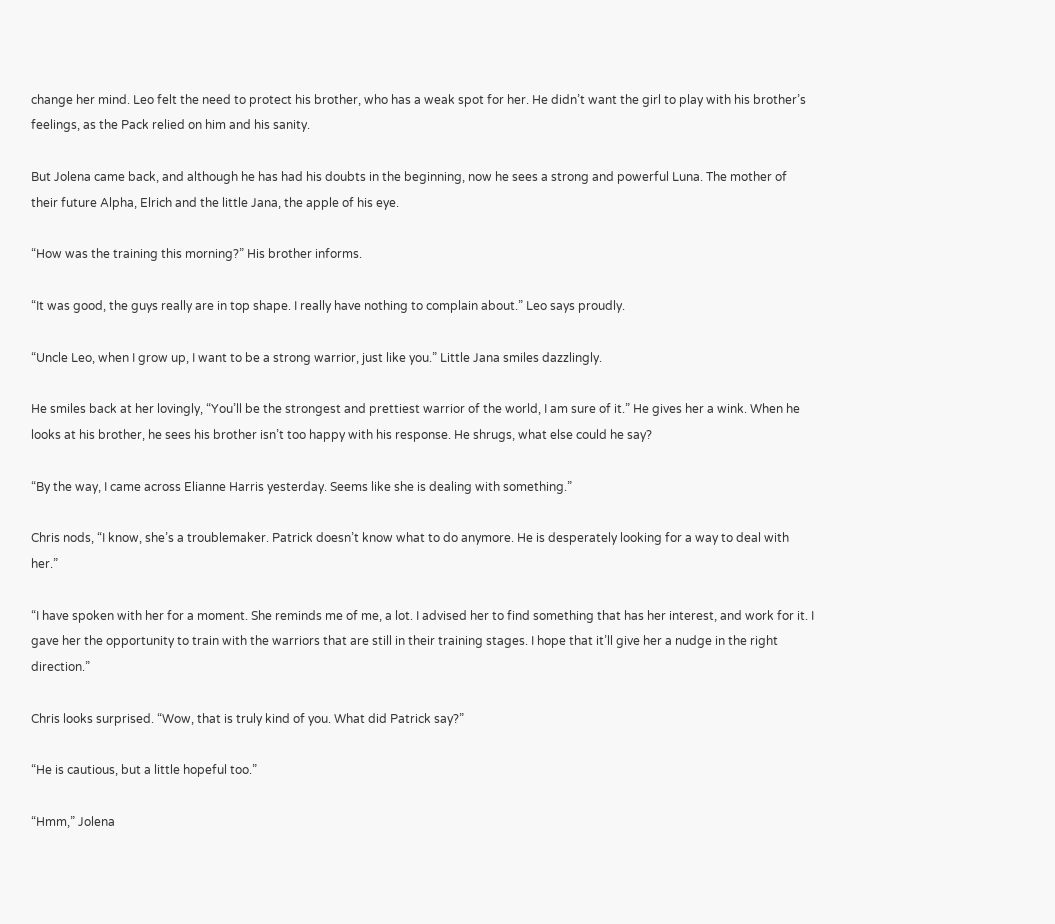change her mind. Leo felt the need to protect his brother, who has a weak spot for her. He didn’t want the girl to play with his brother’s feelings, as the Pack relied on him and his sanity.

But Jolena came back, and although he has had his doubts in the beginning, now he sees a strong and powerful Luna. The mother of their future Alpha, Elrich and the little Jana, the apple of his eye.

“How was the training this morning?” His brother informs.

“It was good, the guys really are in top shape. I really have nothing to complain about.” Leo says proudly.

“Uncle Leo, when I grow up, I want to be a strong warrior, just like you.” Little Jana smiles dazzlingly.

He smiles back at her lovingly, “You’ll be the strongest and prettiest warrior of the world, I am sure of it.” He gives her a wink. When he looks at his brother, he sees his brother isn’t too happy with his response. He shrugs, what else could he say?

“By the way, I came across Elianne Harris yesterday. Seems like she is dealing with something.”

Chris nods, “I know, she’s a troublemaker. Patrick doesn’t know what to do anymore. He is desperately looking for a way to deal with her.”

“I have spoken with her for a moment. She reminds me of me, a lot. I advised her to find something that has her interest, and work for it. I gave her the opportunity to train with the warriors that are still in their training stages. I hope that it’ll give her a nudge in the right direction.”

Chris looks surprised. “Wow, that is truly kind of you. What did Patrick say?”

“He is cautious, but a little hopeful too.”

“Hmm,” Jolena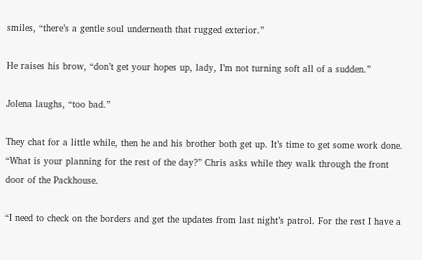smiles, “there’s a gentle soul underneath that rugged exterior.”

He raises his brow, “don’t get your hopes up, lady, I’m not turning soft all of a sudden.”

Jolena laughs, “too bad.”

They chat for a little while, then he and his brother both get up. It’s time to get some work done. “What is your planning for the rest of the day?” Chris asks while they walk through the front door of the Packhouse.

“I need to check on the borders and get the updates from last night’s patrol. For the rest I have a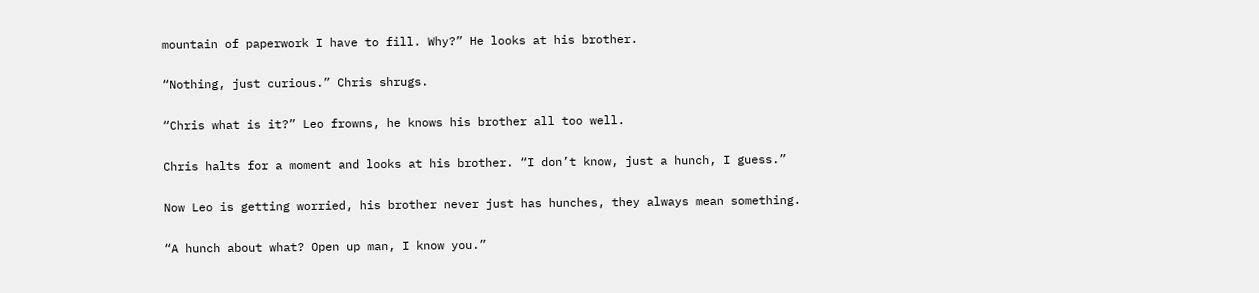mountain of paperwork I have to fill. Why?” He looks at his brother.

“Nothing, just curious.” Chris shrugs.

“Chris what is it?” Leo frowns, he knows his brother all too well.

Chris halts for a moment and looks at his brother. “I don’t know, just a hunch, I guess.”

Now Leo is getting worried, his brother never just has hunches, they always mean something.

“A hunch about what? Open up man, I know you.”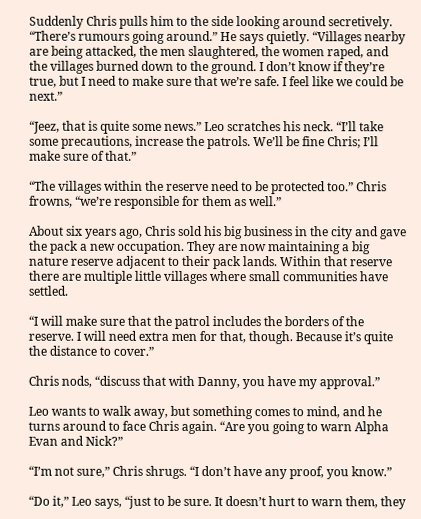Suddenly Chris pulls him to the side looking around secretively. “There’s rumours going around.” He says quietly. “Villages nearby are being attacked, the men slaughtered, the women raped, and the villages burned down to the ground. I don’t know if they’re true, but I need to make sure that we’re safe. I feel like we could be next.”

“Jeez, that is quite some news.” Leo scratches his neck. “I’ll take some precautions, increase the patrols. We’ll be fine Chris; I’ll make sure of that.”

“The villages within the reserve need to be protected too.” Chris frowns, “we’re responsible for them as well.”

About six years ago, Chris sold his big business in the city and gave the pack a new occupation. They are now maintaining a big nature reserve adjacent to their pack lands. Within that reserve there are multiple little villages where small communities have settled.

“I will make sure that the patrol includes the borders of the reserve. I will need extra men for that, though. Because it’s quite the distance to cover.”

Chris nods, “discuss that with Danny, you have my approval.”

Leo wants to walk away, but something comes to mind, and he turns around to face Chris again. “Are you going to warn Alpha Evan and Nick?”

“I’m not sure,” Chris shrugs. “I don’t have any proof, you know.”

“Do it,” Leo says, “just to be sure. It doesn’t hurt to warn them, they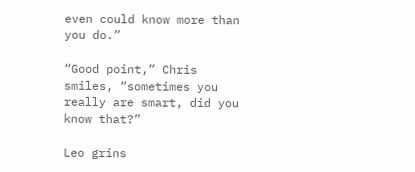even could know more than you do.”

“Good point,” Chris smiles, “sometimes you really are smart, did you know that?”

Leo grins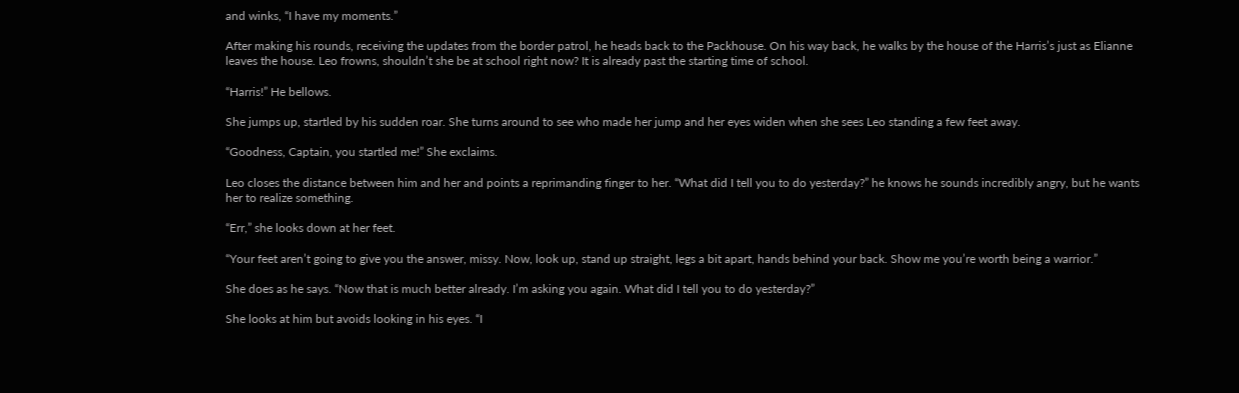and winks, “I have my moments.”

After making his rounds, receiving the updates from the border patrol, he heads back to the Packhouse. On his way back, he walks by the house of the Harris’s just as Elianne leaves the house. Leo frowns, shouldn’t she be at school right now? It is already past the starting time of school.

“Harris!” He bellows.

She jumps up, startled by his sudden roar. She turns around to see who made her jump and her eyes widen when she sees Leo standing a few feet away.

“Goodness, Captain, you startled me!” She exclaims.

Leo closes the distance between him and her and points a reprimanding finger to her. “What did I tell you to do yesterday?” he knows he sounds incredibly angry, but he wants her to realize something.

“Err,” she looks down at her feet.

“Your feet aren’t going to give you the answer, missy. Now, look up, stand up straight, legs a bit apart, hands behind your back. Show me you’re worth being a warrior.”

She does as he says. “Now that is much better already. I’m asking you again. What did I tell you to do yesterday?”

She looks at him but avoids looking in his eyes. “I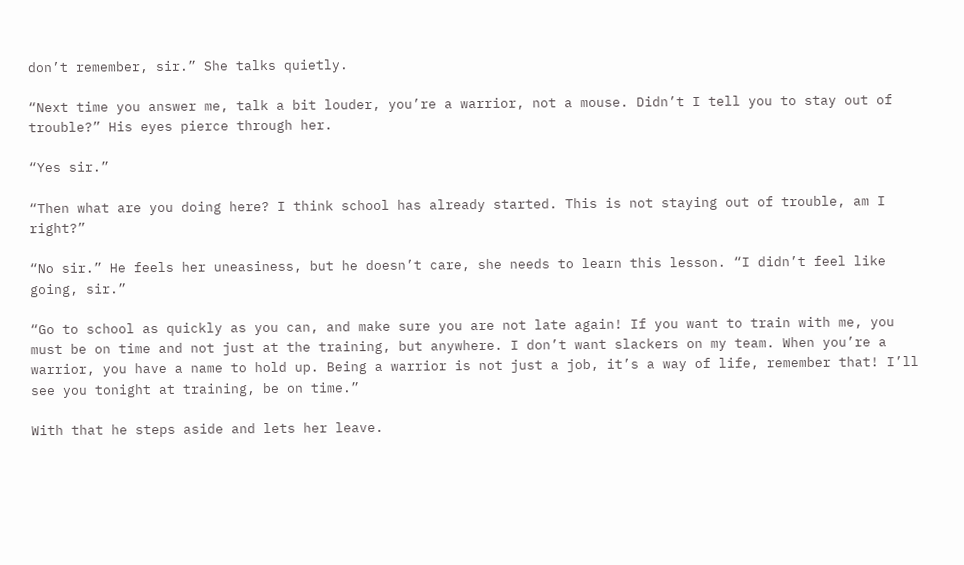don’t remember, sir.” She talks quietly.

“Next time you answer me, talk a bit louder, you’re a warrior, not a mouse. Didn’t I tell you to stay out of trouble?” His eyes pierce through her.

“Yes sir.”

“Then what are you doing here? I think school has already started. This is not staying out of trouble, am I right?”

“No sir.” He feels her uneasiness, but he doesn’t care, she needs to learn this lesson. “I didn’t feel like going, sir.”

“Go to school as quickly as you can, and make sure you are not late again! If you want to train with me, you must be on time and not just at the training, but anywhere. I don’t want slackers on my team. When you’re a warrior, you have a name to hold up. Being a warrior is not just a job, it’s a way of life, remember that! I’ll see you tonight at training, be on time.”

With that he steps aside and lets her leave.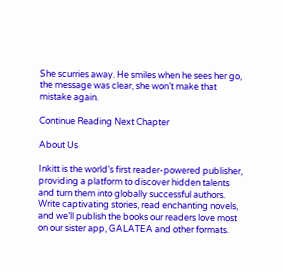She scurries away. He smiles when he sees her go, the message was clear, she won’t make that mistake again.

Continue Reading Next Chapter

About Us

Inkitt is the world’s first reader-powered publisher, providing a platform to discover hidden talents and turn them into globally successful authors. Write captivating stories, read enchanting novels, and we’ll publish the books our readers love most on our sister app, GALATEA and other formats.